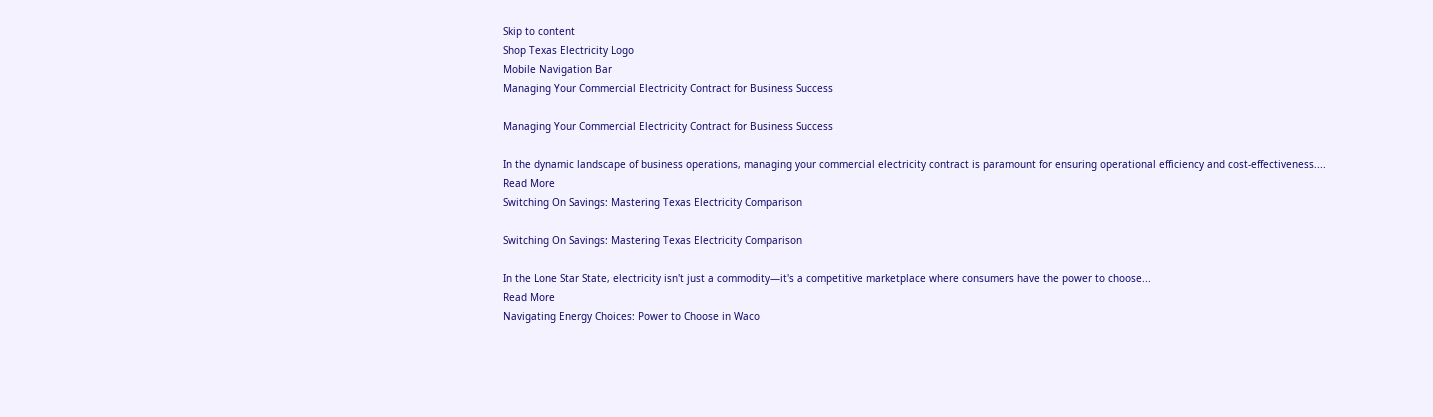Skip to content
Shop Texas Electricity Logo
Mobile Navigation Bar
Managing Your Commercial Electricity Contract for Business Success

Managing Your Commercial Electricity Contract for Business Success

In the dynamic landscape of business operations, managing your commercial electricity contract is paramount for ensuring operational efficiency and cost-effectiveness....
Read More
Switching On Savings: Mastering Texas Electricity Comparison

Switching On Savings: Mastering Texas Electricity Comparison

In the Lone Star State, electricity isn't just a commodity—it's a competitive marketplace where consumers have the power to choose...
Read More
Navigating Energy Choices: Power to Choose in Waco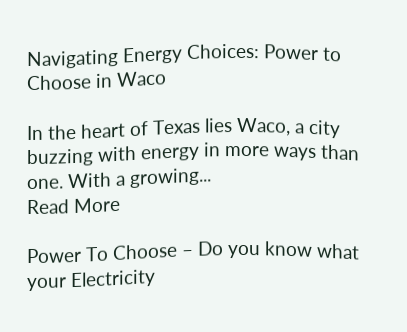Navigating Energy Choices: Power to Choose in Waco

In the heart of Texas lies Waco, a city buzzing with energy in more ways than one. With a growing...
Read More

Power To Choose – Do you know what your Electricity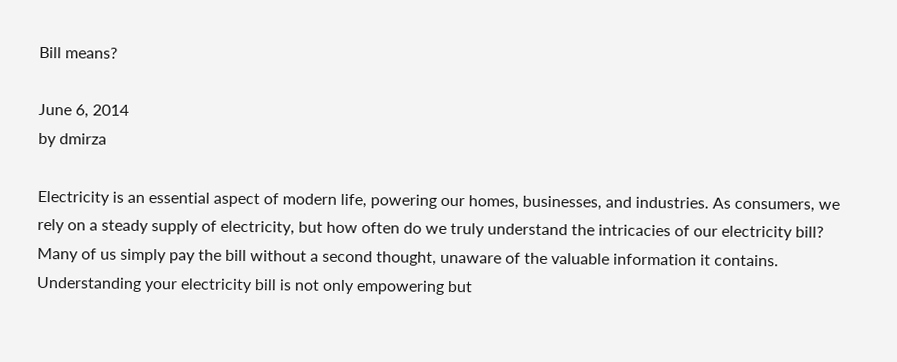Bill means?

June 6, 2014
by dmirza

Electricity is an essential aspect of modern life, powering our homes, businesses, and industries. As consumers, we rely on a steady supply of electricity, but how often do we truly understand the intricacies of our electricity bill? Many of us simply pay the bill without a second thought, unaware of the valuable information it contains. Understanding your electricity bill is not only empowering but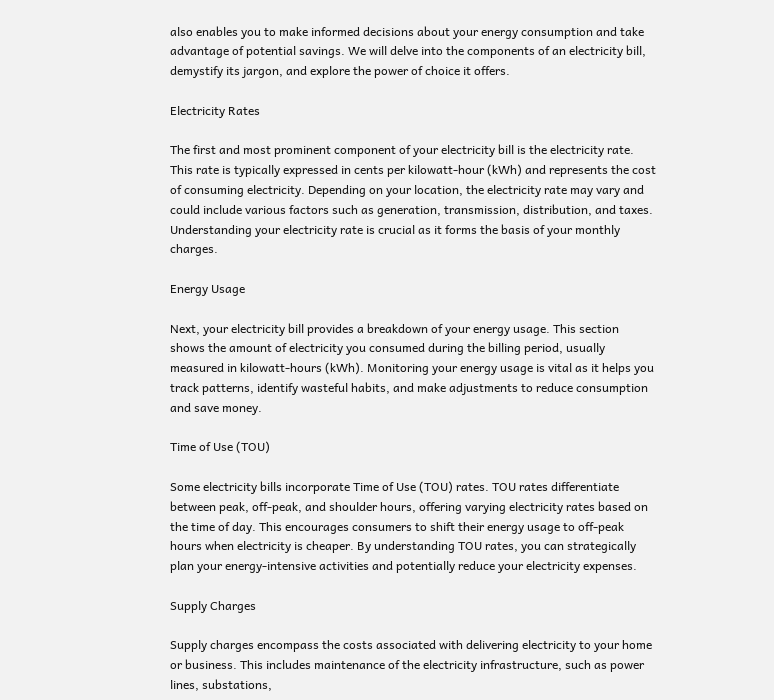also enables you to make informed decisions about your energy consumption and take advantage of potential savings. We will delve into the components of an electricity bill, demystify its jargon, and explore the power of choice it offers.

Electricity Rates

The first and most prominent component of your electricity bill is the electricity rate. This rate is typically expressed in cents per kilowatt-hour (kWh) and represents the cost of consuming electricity. Depending on your location, the electricity rate may vary and could include various factors such as generation, transmission, distribution, and taxes. Understanding your electricity rate is crucial as it forms the basis of your monthly charges.

Energy Usage

Next, your electricity bill provides a breakdown of your energy usage. This section shows the amount of electricity you consumed during the billing period, usually measured in kilowatt-hours (kWh). Monitoring your energy usage is vital as it helps you track patterns, identify wasteful habits, and make adjustments to reduce consumption and save money.

Time of Use (TOU)

Some electricity bills incorporate Time of Use (TOU) rates. TOU rates differentiate between peak, off-peak, and shoulder hours, offering varying electricity rates based on the time of day. This encourages consumers to shift their energy usage to off-peak hours when electricity is cheaper. By understanding TOU rates, you can strategically plan your energy-intensive activities and potentially reduce your electricity expenses.

Supply Charges

Supply charges encompass the costs associated with delivering electricity to your home or business. This includes maintenance of the electricity infrastructure, such as power lines, substations,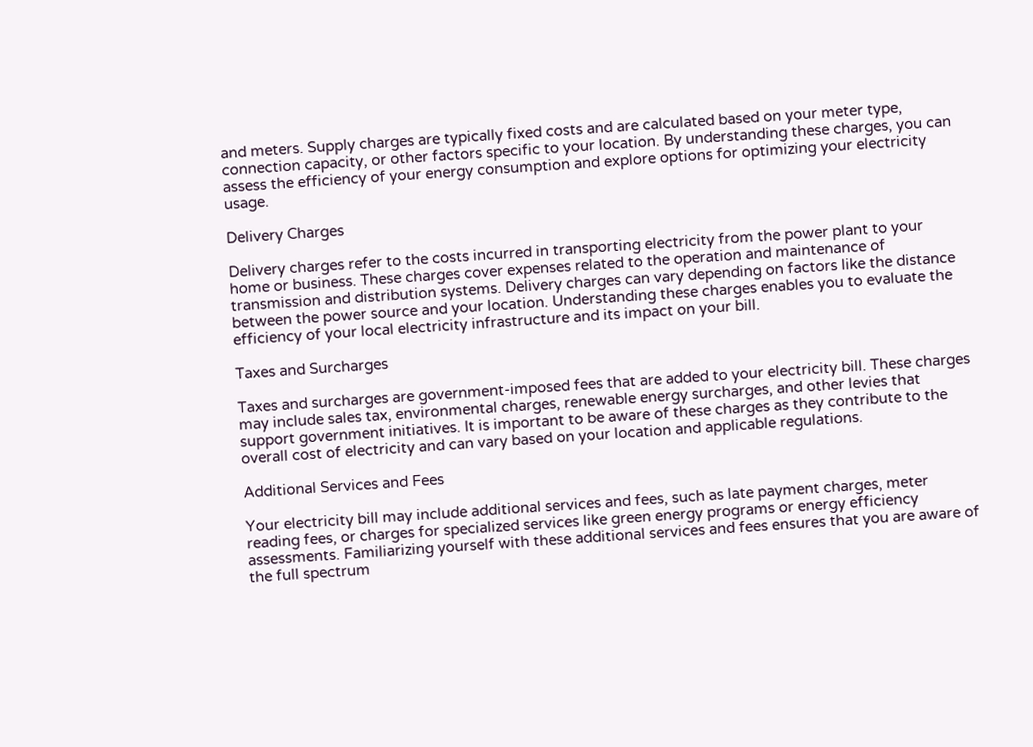and meters. Supply charges are typically fixed costs and are calculated based on your meter type, connection capacity, or other factors specific to your location. By understanding these charges, you can assess the efficiency of your energy consumption and explore options for optimizing your electricity usage.

Delivery Charges

Delivery charges refer to the costs incurred in transporting electricity from the power plant to your home or business. These charges cover expenses related to the operation and maintenance of transmission and distribution systems. Delivery charges can vary depending on factors like the distance between the power source and your location. Understanding these charges enables you to evaluate the efficiency of your local electricity infrastructure and its impact on your bill.

Taxes and Surcharges

Taxes and surcharges are government-imposed fees that are added to your electricity bill. These charges may include sales tax, environmental charges, renewable energy surcharges, and other levies that support government initiatives. It is important to be aware of these charges as they contribute to the overall cost of electricity and can vary based on your location and applicable regulations.

Additional Services and Fees

Your electricity bill may include additional services and fees, such as late payment charges, meter reading fees, or charges for specialized services like green energy programs or energy efficiency assessments. Familiarizing yourself with these additional services and fees ensures that you are aware of the full spectrum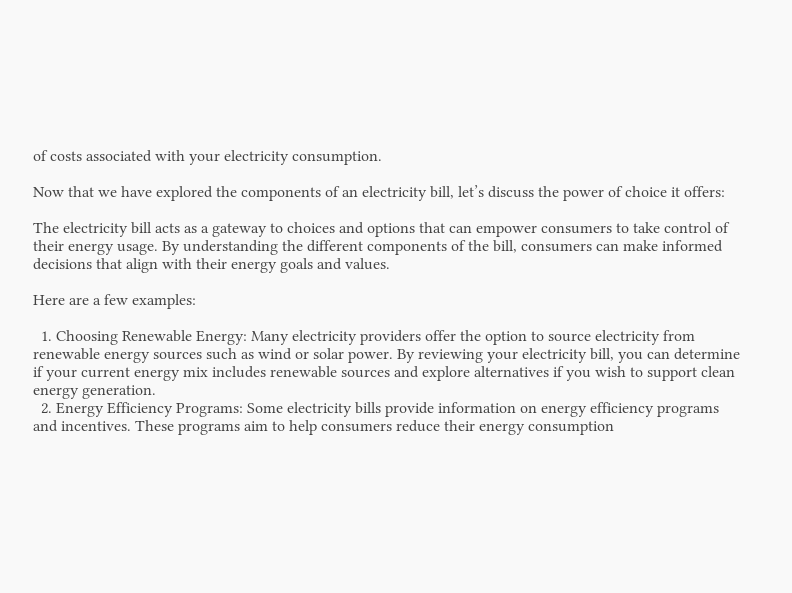of costs associated with your electricity consumption.

Now that we have explored the components of an electricity bill, let’s discuss the power of choice it offers:

The electricity bill acts as a gateway to choices and options that can empower consumers to take control of their energy usage. By understanding the different components of the bill, consumers can make informed decisions that align with their energy goals and values.

Here are a few examples:

  1. Choosing Renewable Energy: Many electricity providers offer the option to source electricity from renewable energy sources such as wind or solar power. By reviewing your electricity bill, you can determine if your current energy mix includes renewable sources and explore alternatives if you wish to support clean energy generation.
  2. Energy Efficiency Programs: Some electricity bills provide information on energy efficiency programs and incentives. These programs aim to help consumers reduce their energy consumption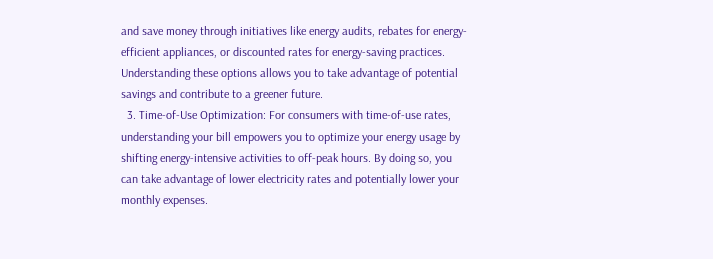and save money through initiatives like energy audits, rebates for energy-efficient appliances, or discounted rates for energy-saving practices. Understanding these options allows you to take advantage of potential savings and contribute to a greener future.
  3. Time-of-Use Optimization: For consumers with time-of-use rates, understanding your bill empowers you to optimize your energy usage by shifting energy-intensive activities to off-peak hours. By doing so, you can take advantage of lower electricity rates and potentially lower your monthly expenses.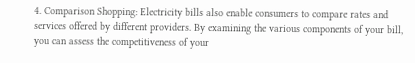4. Comparison Shopping: Electricity bills also enable consumers to compare rates and services offered by different providers. By examining the various components of your bill, you can assess the competitiveness of your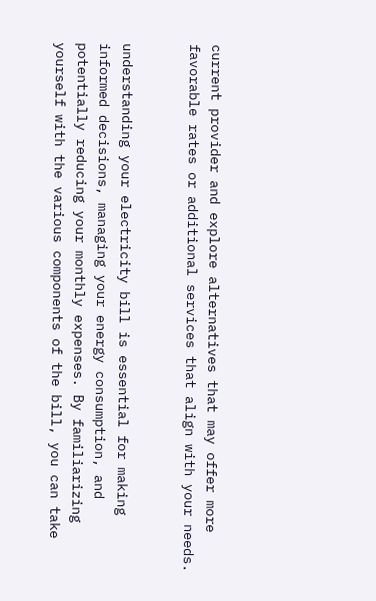current provider and explore alternatives that may offer more favorable rates or additional services that align with your needs.


understanding your electricity bill is essential for making informed decisions, managing your energy consumption, and potentially reducing your monthly expenses. By familiarizing yourself with the various components of the bill, you can take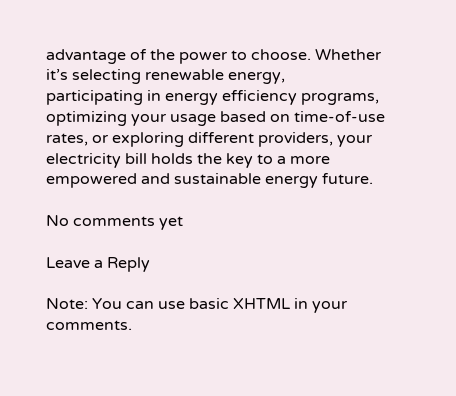advantage of the power to choose. Whether it’s selecting renewable energy, participating in energy efficiency programs, optimizing your usage based on time-of-use rates, or exploring different providers, your electricity bill holds the key to a more empowered and sustainable energy future.

No comments yet

Leave a Reply

Note: You can use basic XHTML in your comments.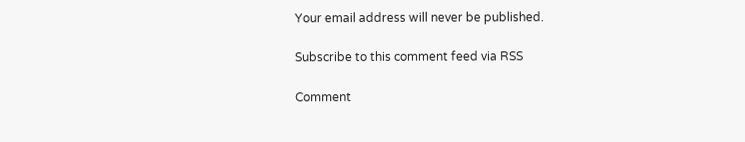Your email address will never be published.

Subscribe to this comment feed via RSS

Comment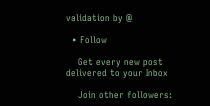validation by @

  • Follow

    Get every new post delivered to your Inbox

    Join other followers: